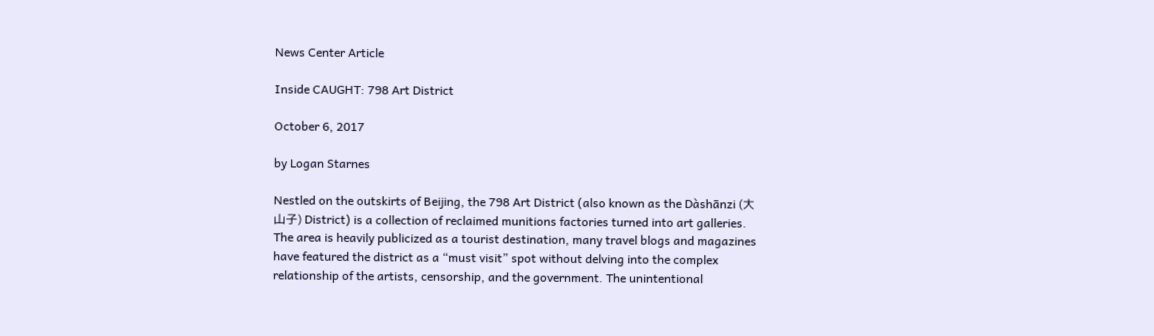News Center Article

Inside CAUGHT: 798 Art District

October 6, 2017

by Logan Starnes

Nestled on the outskirts of Beijing, the 798 Art District (also known as the Dàshānzi (大山子) District) is a collection of reclaimed munitions factories turned into art galleries. The area is heavily publicized as a tourist destination, many travel blogs and magazines have featured the district as a “must visit” spot without delving into the complex relationship of the artists, censorship, and the government. The unintentional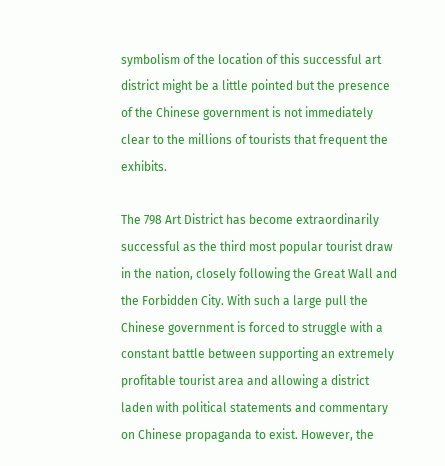symbolism of the location of this successful art district might be a little pointed but the presence of the Chinese government is not immediately clear to the millions of tourists that frequent the exhibits.

The 798 Art District has become extraordinarily successful as the third most popular tourist draw in the nation, closely following the Great Wall and the Forbidden City. With such a large pull the Chinese government is forced to struggle with a constant battle between supporting an extremely profitable tourist area and allowing a district laden with political statements and commentary on Chinese propaganda to exist. However, the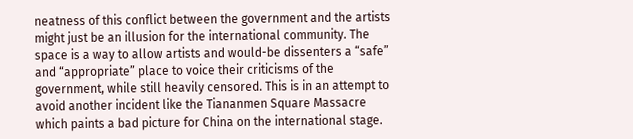neatness of this conflict between the government and the artists might just be an illusion for the international community. The space is a way to allow artists and would-be dissenters a “safe” and “appropriate” place to voice their criticisms of the government, while still heavily censored. This is in an attempt to avoid another incident like the Tiananmen Square Massacre which paints a bad picture for China on the international stage.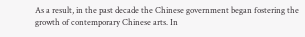As a result, in the past decade the Chinese government began fostering the growth of contemporary Chinese arts. In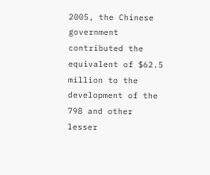2005, the Chinese government contributed the equivalent of $62.5 million to the development of the 798 and other lesser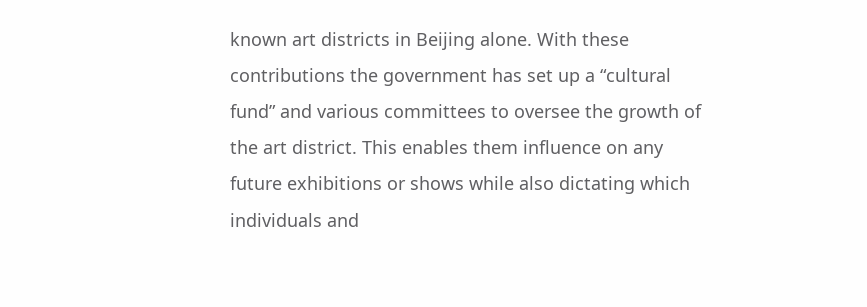known art districts in Beijing alone. With these contributions the government has set up a “cultural fund” and various committees to oversee the growth of the art district. This enables them influence on any future exhibitions or shows while also dictating which individuals and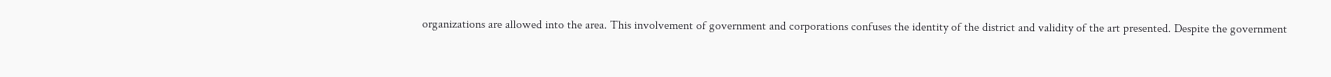organizations are allowed into the area. This involvement of government and corporations confuses the identity of the district and validity of the art presented. Despite the government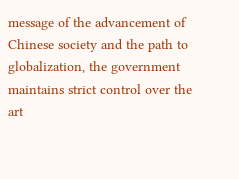message of the advancement of Chinese society and the path to globalization, the government maintains strict control over the art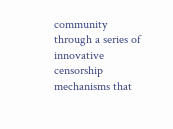community through a series of innovative censorship mechanisms that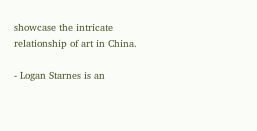showcase the intricate relationship of art in China.

- Logan Starnes is an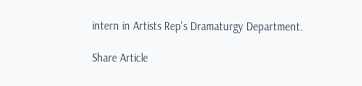intern in Artists Rep's Dramaturgy Department.

Share Article